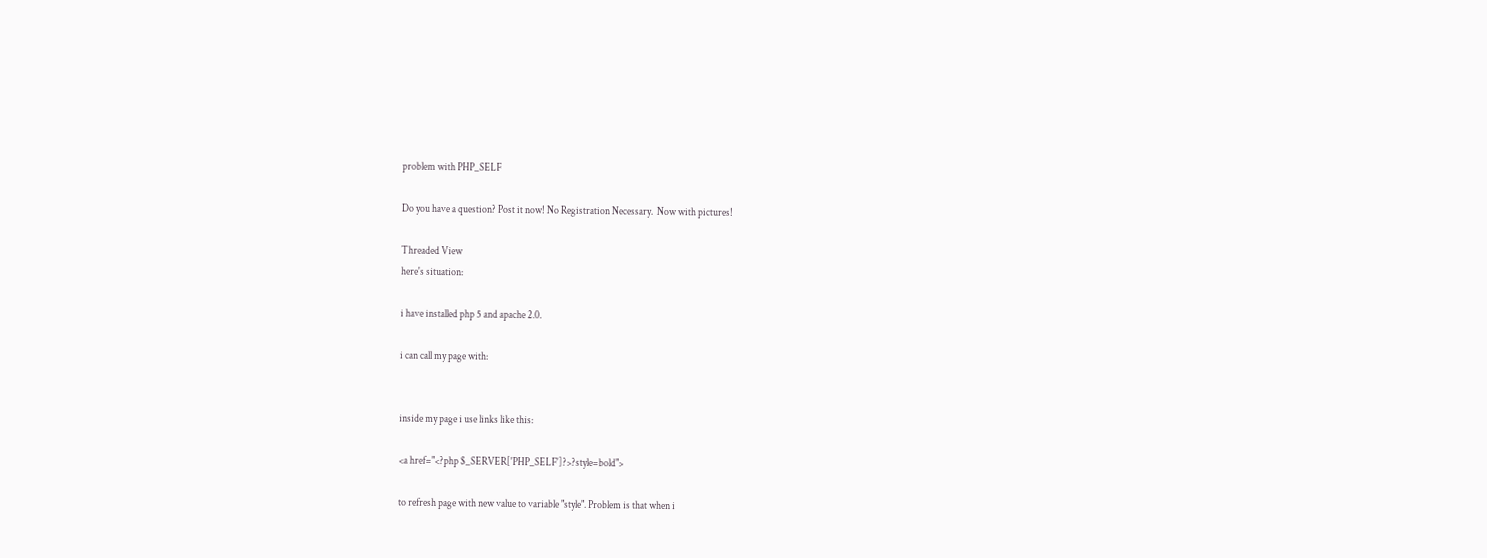problem with PHP_SELF

Do you have a question? Post it now! No Registration Necessary.  Now with pictures!

Threaded View
here's situation:

i have installed php 5 and apache 2.0.

i can call my page with:


inside my page i use links like this:

<a href="<?php $_SERVER['PHP_SELF']?>?style=bold">

to refresh page with new value to variable "style". Problem is that when i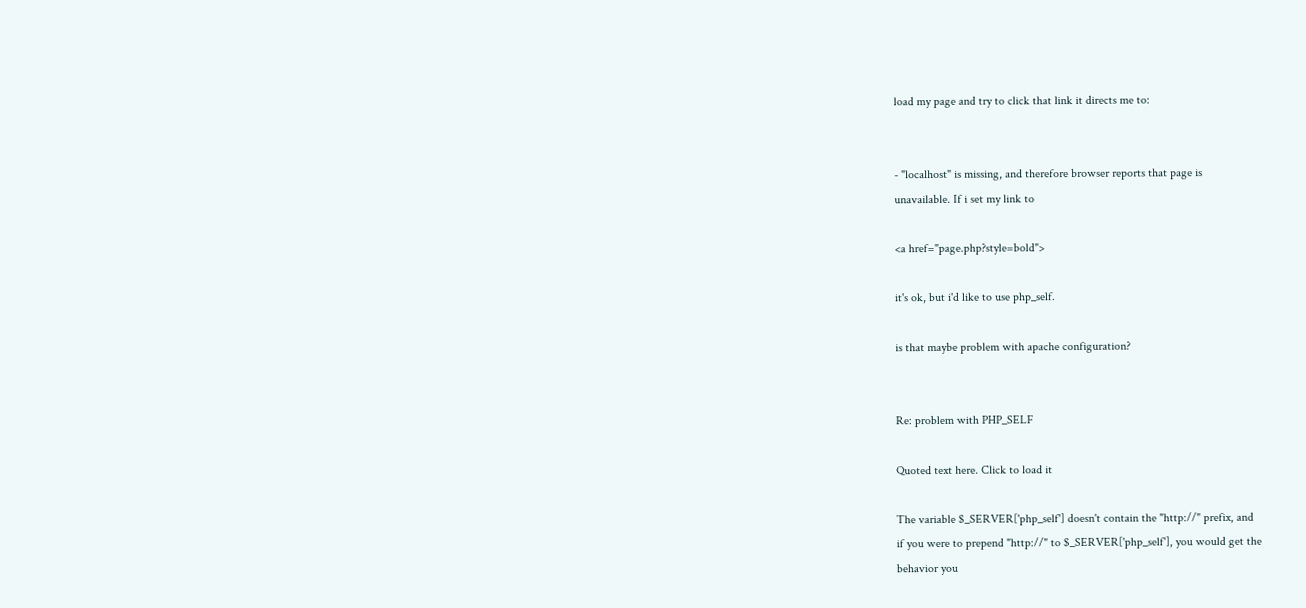load my page and try to click that link it directs me to:


- "localhost" is missing, and therefore browser reports that page is
unavailable. If i set my link to

<a href="page.php?style=bold">

it's ok, but i'd like to use php_self.

is that maybe problem with apache configuration?


Re: problem with PHP_SELF

Quoted text here. Click to load it

The variable $_SERVER['php_self'] doesn't contain the "http://" prefix, and
if you were to prepend "http://" to $_SERVER['php_self'], you would get the
behavior you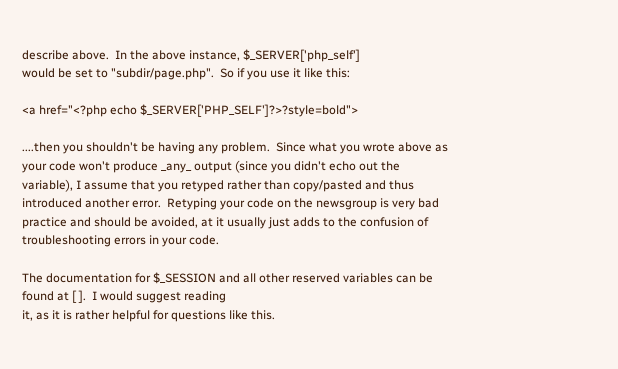describe above.  In the above instance, $_SERVER['php_self']
would be set to "subdir/page.php".  So if you use it like this:

<a href="<?php echo $_SERVER['PHP_SELF']?>?style=bold">

....then you shouldn't be having any problem.  Since what you wrote above as
your code won't produce _any_ output (since you didn't echo out the
variable), I assume that you retyped rather than copy/pasted and thus
introduced another error.  Retyping your code on the newsgroup is very bad
practice and should be avoided, at it usually just adds to the confusion of
troubleshooting errors in your code.

The documentation for $_SESSION and all other reserved variables can be
found at [ ].  I would suggest reading
it, as it is rather helpful for questions like this.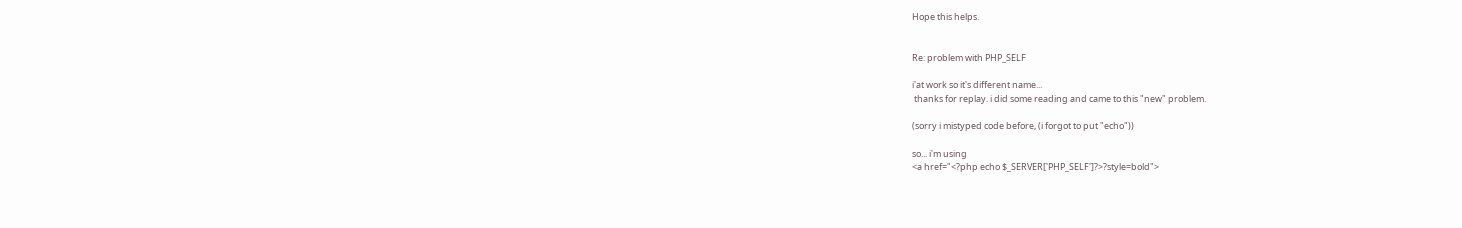Hope this helps.


Re: problem with PHP_SELF

i'at work so it's different name...
 thanks for replay. i did some reading and came to this "new" problem.

(sorry i mistyped code before, (i forgot to put "echo"))

so... i'm using
<a href="<?php echo $_SERVER['PHP_SELF']?>?style=bold">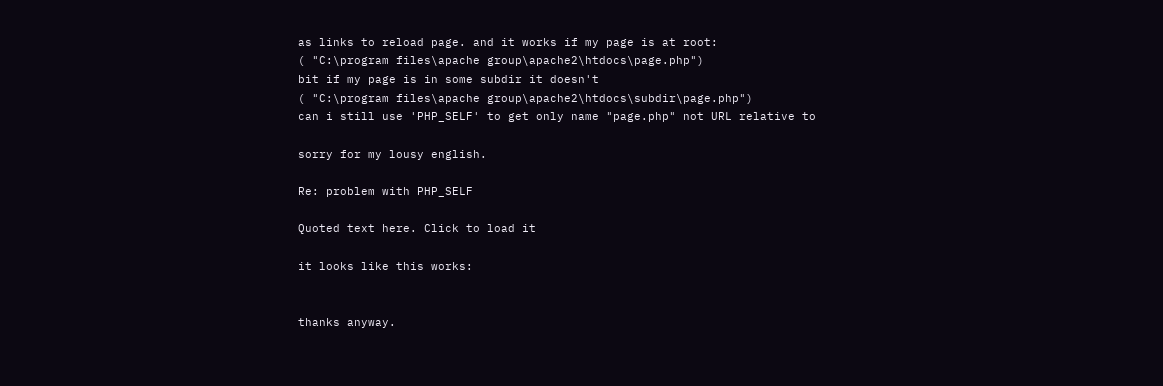as links to reload page. and it works if my page is at root:
( "C:\program files\apache group\apache2\htdocs\page.php")
bit if my page is in some subdir it doesn't
( "C:\program files\apache group\apache2\htdocs\subdir\page.php")
can i still use 'PHP_SELF' to get only name "page.php" not URL relative to

sorry for my lousy english.

Re: problem with PHP_SELF

Quoted text here. Click to load it

it looks like this works:


thanks anyway.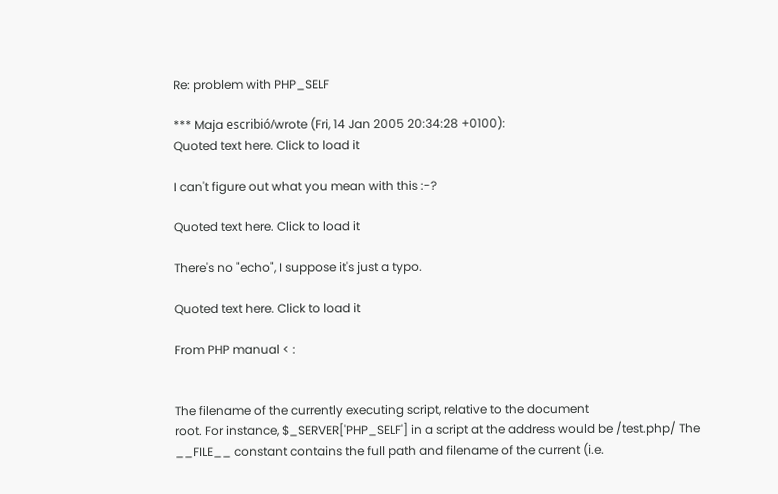Re: problem with PHP_SELF

*** Maja escribió/wrote (Fri, 14 Jan 2005 20:34:28 +0100):
Quoted text here. Click to load it

I can't figure out what you mean with this :-?

Quoted text here. Click to load it

There's no "echo", I suppose it's just a typo.

Quoted text here. Click to load it

From PHP manual < :


The filename of the currently executing script, relative to the document
root. For instance, $_SERVER['PHP_SELF'] in a script at the address would be /test.php/ The
__FILE__ constant contains the full path and filename of the current (i.e.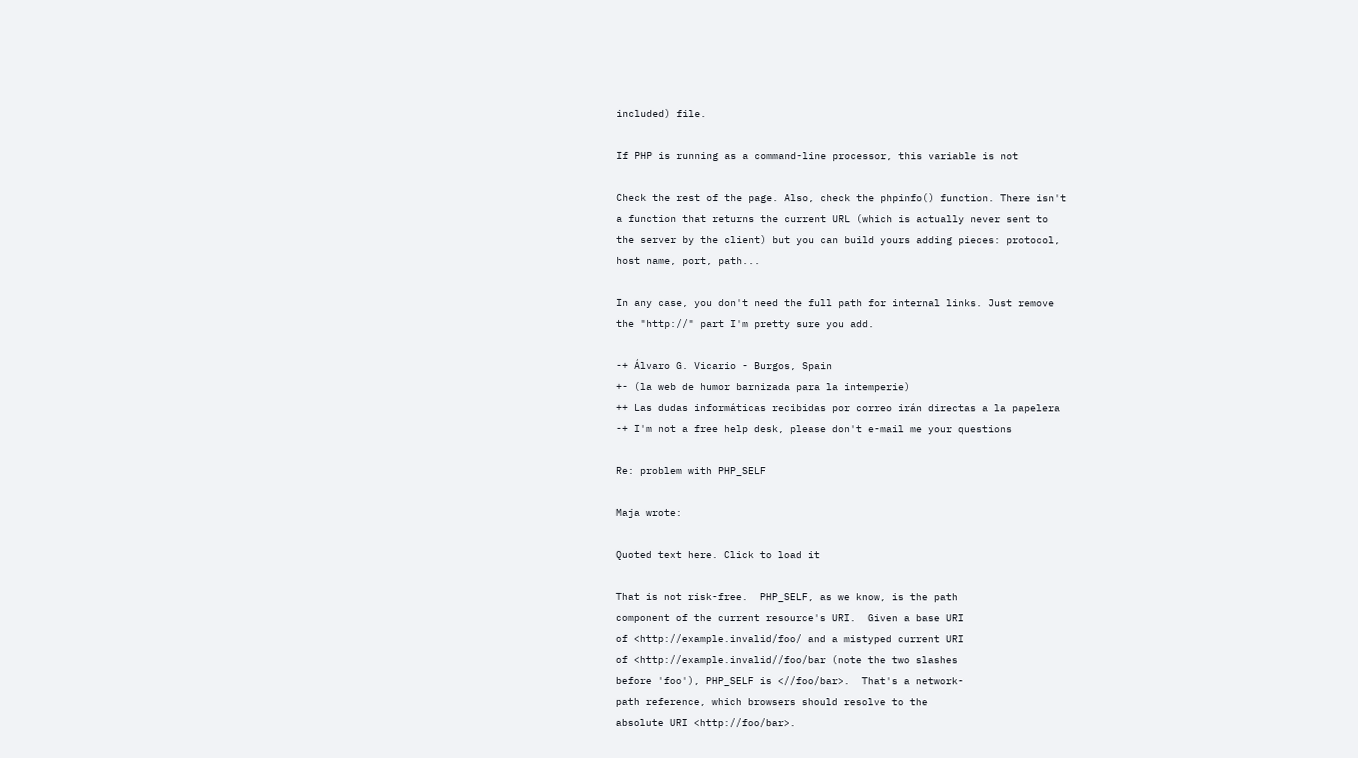included) file.

If PHP is running as a command-line processor, this variable is not

Check the rest of the page. Also, check the phpinfo() function. There isn't
a function that returns the current URL (which is actually never sent to
the server by the client) but you can build yours adding pieces: protocol,
host name, port, path...

In any case, you don't need the full path for internal links. Just remove
the "http://" part I'm pretty sure you add.

-+ Álvaro G. Vicario - Burgos, Spain
+- (la web de humor barnizada para la intemperie)
++ Las dudas informáticas recibidas por correo irán directas a la papelera
-+ I'm not a free help desk, please don't e-mail me your questions

Re: problem with PHP_SELF

Maja wrote:

Quoted text here. Click to load it

That is not risk-free.  PHP_SELF, as we know, is the path
component of the current resource's URI.  Given a base URI
of <http://example.invalid/foo/ and a mistyped current URI
of <http://example.invalid//foo/bar (note the two slashes
before 'foo'), PHP_SELF is <//foo/bar>.  That's a network-
path reference, which browsers should resolve to the
absolute URI <http://foo/bar>.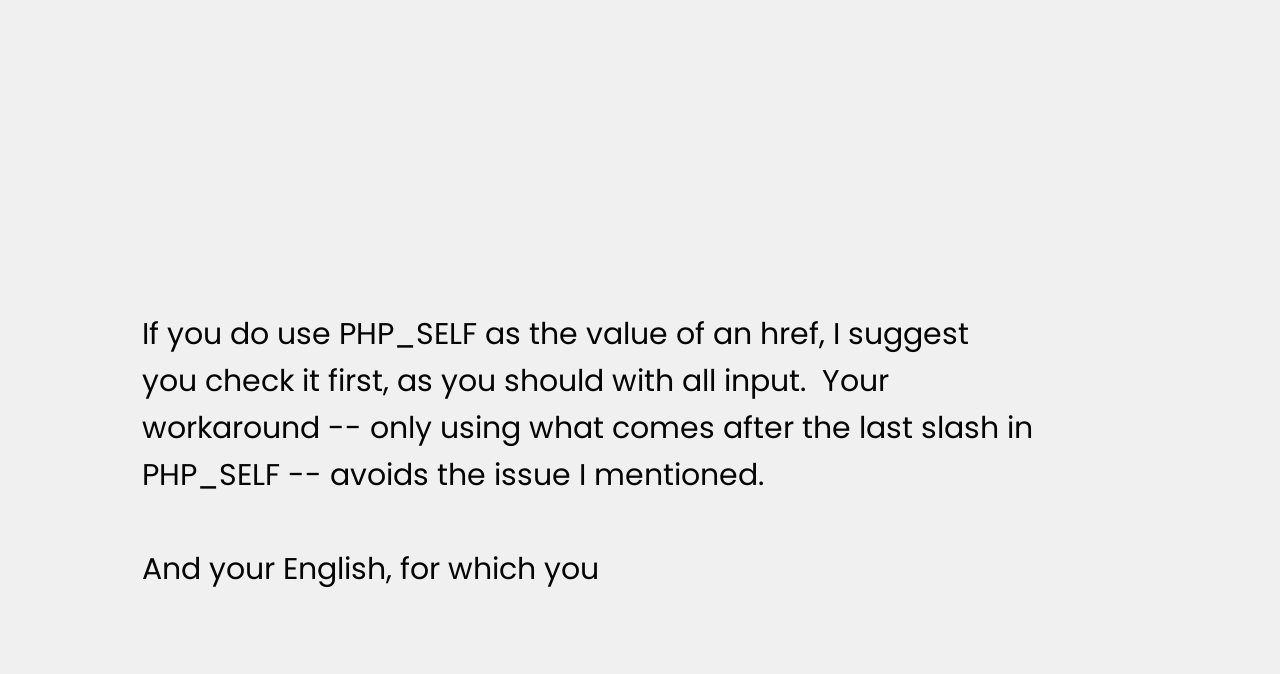If you do use PHP_SELF as the value of an href, I suggest
you check it first, as you should with all input.  Your
workaround -- only using what comes after the last slash in
PHP_SELF -- avoids the issue I mentioned.

And your English, for which you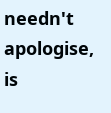needn't apologise, is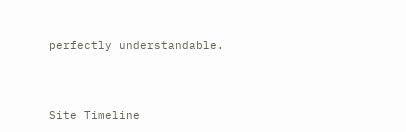perfectly understandable.



Site Timeline